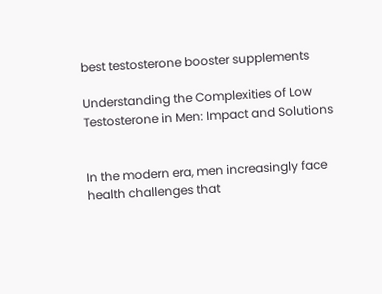best testosterone booster supplements

Understanding the Complexities of Low Testosterone in Men: Impact and Solutions


In the modern era, men increasingly face health challenges that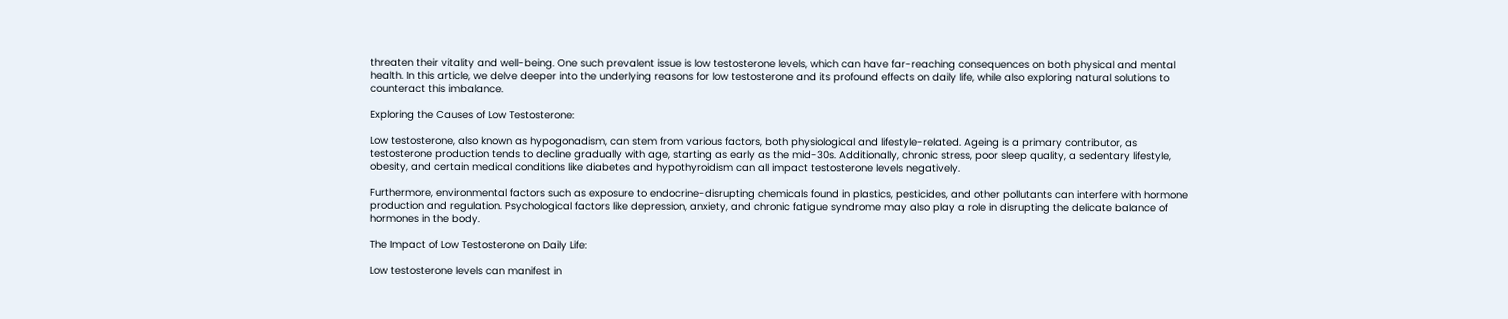threaten their vitality and well-being. One such prevalent issue is low testosterone levels, which can have far-reaching consequences on both physical and mental health. In this article, we delve deeper into the underlying reasons for low testosterone and its profound effects on daily life, while also exploring natural solutions to counteract this imbalance.

Exploring the Causes of Low Testosterone:

Low testosterone, also known as hypogonadism, can stem from various factors, both physiological and lifestyle-related. Ageing is a primary contributor, as testosterone production tends to decline gradually with age, starting as early as the mid-30s. Additionally, chronic stress, poor sleep quality, a sedentary lifestyle, obesity, and certain medical conditions like diabetes and hypothyroidism can all impact testosterone levels negatively.

Furthermore, environmental factors such as exposure to endocrine-disrupting chemicals found in plastics, pesticides, and other pollutants can interfere with hormone production and regulation. Psychological factors like depression, anxiety, and chronic fatigue syndrome may also play a role in disrupting the delicate balance of hormones in the body.

The Impact of Low Testosterone on Daily Life:

Low testosterone levels can manifest in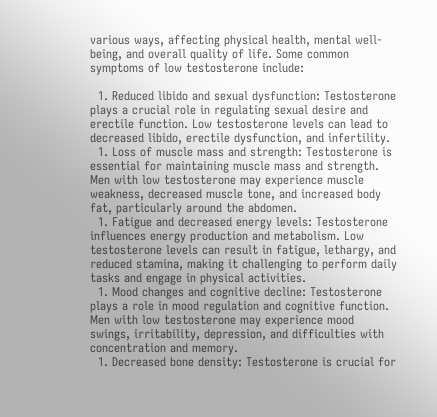various ways, affecting physical health, mental well-being, and overall quality of life. Some common symptoms of low testosterone include:

  1. Reduced libido and sexual dysfunction: Testosterone plays a crucial role in regulating sexual desire and erectile function. Low testosterone levels can lead to decreased libido, erectile dysfunction, and infertility.
  1. Loss of muscle mass and strength: Testosterone is essential for maintaining muscle mass and strength. Men with low testosterone may experience muscle weakness, decreased muscle tone, and increased body fat, particularly around the abdomen.
  1. Fatigue and decreased energy levels: Testosterone influences energy production and metabolism. Low testosterone levels can result in fatigue, lethargy, and reduced stamina, making it challenging to perform daily tasks and engage in physical activities.
  1. Mood changes and cognitive decline: Testosterone plays a role in mood regulation and cognitive function. Men with low testosterone may experience mood swings, irritability, depression, and difficulties with concentration and memory.
  1. Decreased bone density: Testosterone is crucial for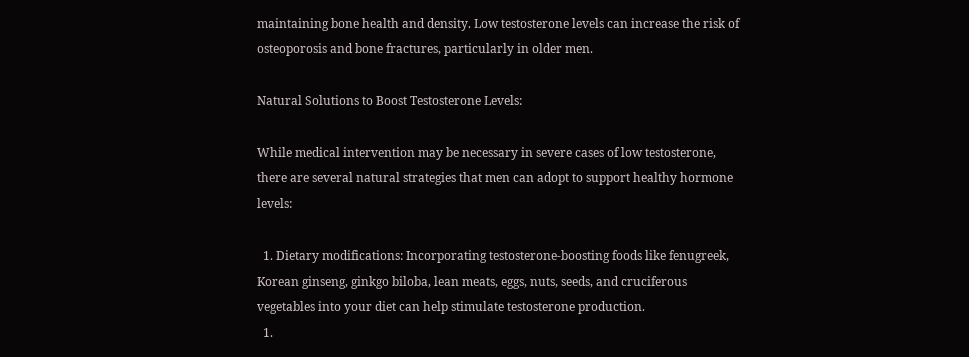maintaining bone health and density. Low testosterone levels can increase the risk of osteoporosis and bone fractures, particularly in older men.

Natural Solutions to Boost Testosterone Levels:

While medical intervention may be necessary in severe cases of low testosterone, there are several natural strategies that men can adopt to support healthy hormone levels:

  1. Dietary modifications: Incorporating testosterone-boosting foods like fenugreek, Korean ginseng, ginkgo biloba, lean meats, eggs, nuts, seeds, and cruciferous vegetables into your diet can help stimulate testosterone production.
  1.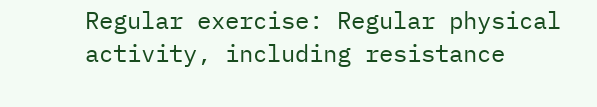Regular exercise: Regular physical activity, including resistance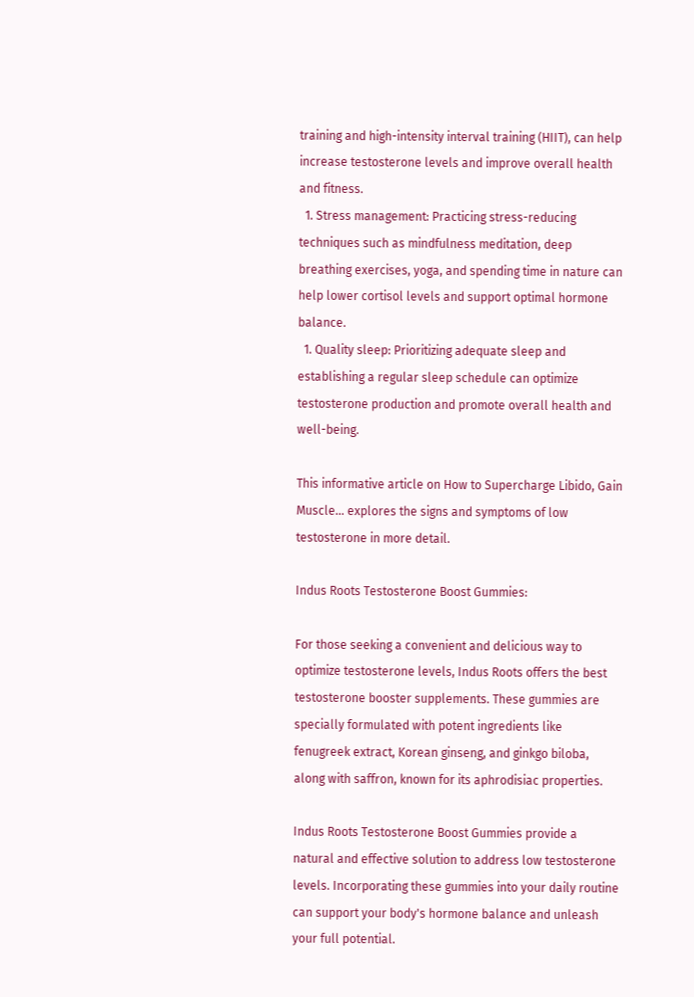training and high-intensity interval training (HIIT), can help increase testosterone levels and improve overall health and fitness.
  1. Stress management: Practicing stress-reducing techniques such as mindfulness meditation, deep breathing exercises, yoga, and spending time in nature can help lower cortisol levels and support optimal hormone balance.
  1. Quality sleep: Prioritizing adequate sleep and establishing a regular sleep schedule can optimize testosterone production and promote overall health and well-being.

This informative article on How to Supercharge Libido, Gain Muscle... explores the signs and symptoms of low testosterone in more detail.

Indus Roots Testosterone Boost Gummies:

For those seeking a convenient and delicious way to optimize testosterone levels, Indus Roots offers the best testosterone booster supplements. These gummies are specially formulated with potent ingredients like fenugreek extract, Korean ginseng, and ginkgo biloba, along with saffron, known for its aphrodisiac properties.

Indus Roots Testosterone Boost Gummies provide a natural and effective solution to address low testosterone levels. Incorporating these gummies into your daily routine can support your body's hormone balance and unleash your full potential.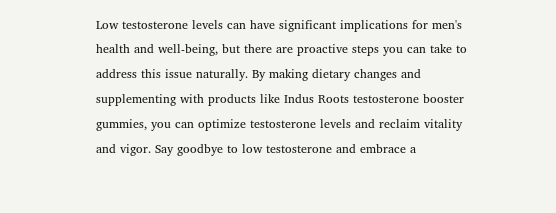Low testosterone levels can have significant implications for men's health and well-being, but there are proactive steps you can take to address this issue naturally. By making dietary changes and supplementing with products like Indus Roots testosterone booster gummies, you can optimize testosterone levels and reclaim vitality and vigor. Say goodbye to low testosterone and embrace a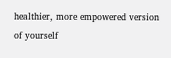healthier, more empowered version of yourself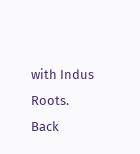with Indus Roots.
Back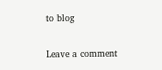to blog

Leave a comment